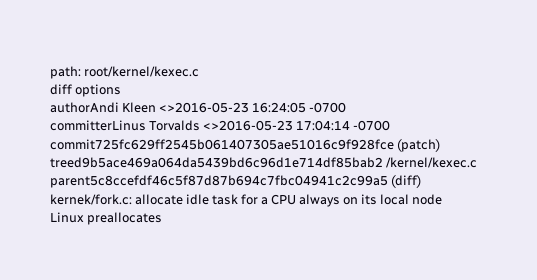path: root/kernel/kexec.c
diff options
authorAndi Kleen <>2016-05-23 16:24:05 -0700
committerLinus Torvalds <>2016-05-23 17:04:14 -0700
commit725fc629ff2545b061407305ae51016c9f928fce (patch)
treed9b5ace469a064da5439bd6c96d1e714df85bab2 /kernel/kexec.c
parent5c8ccefdf46c5f87d87b694c7fbc04941c2c99a5 (diff)
kernek/fork.c: allocate idle task for a CPU always on its local node
Linux preallocates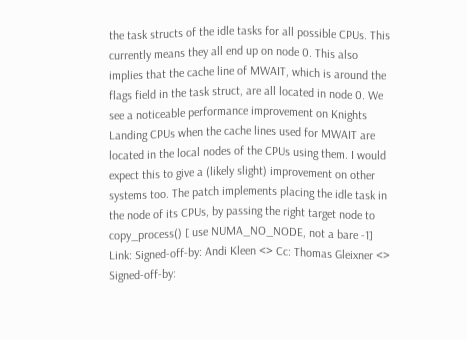the task structs of the idle tasks for all possible CPUs. This currently means they all end up on node 0. This also implies that the cache line of MWAIT, which is around the flags field in the task struct, are all located in node 0. We see a noticeable performance improvement on Knights Landing CPUs when the cache lines used for MWAIT are located in the local nodes of the CPUs using them. I would expect this to give a (likely slight) improvement on other systems too. The patch implements placing the idle task in the node of its CPUs, by passing the right target node to copy_process() [ use NUMA_NO_NODE, not a bare -1] Link: Signed-off-by: Andi Kleen <> Cc: Thomas Gleixner <> Signed-off-by: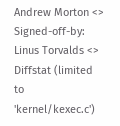Andrew Morton <> Signed-off-by: Linus Torvalds <>
Diffstat (limited to 'kernel/kexec.c')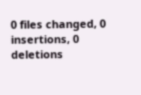0 files changed, 0 insertions, 0 deletions